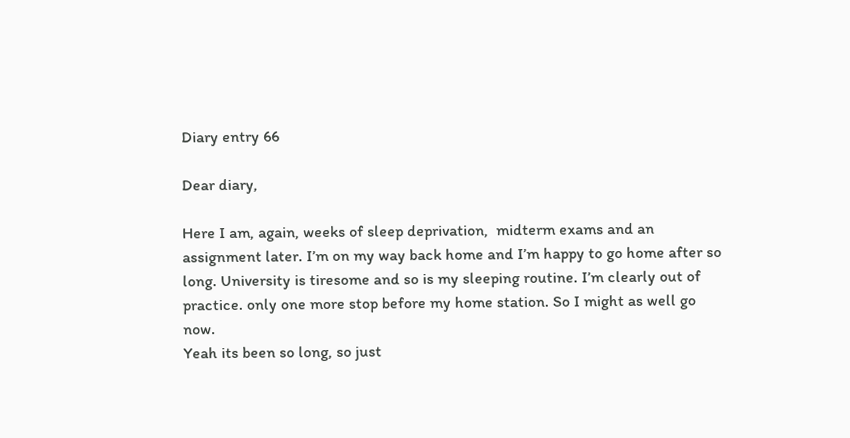Diary entry 66

Dear diary,

Here I am, again, weeks of sleep deprivation,  midterm exams and an assignment later. I’m on my way back home and I’m happy to go home after so long. University is tiresome and so is my sleeping routine. I’m clearly out of practice. only one more stop before my home station. So I might as well go now.
Yeah its been so long, so just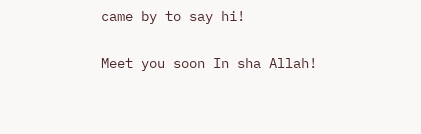came by to say hi!

Meet you soon In sha Allah!